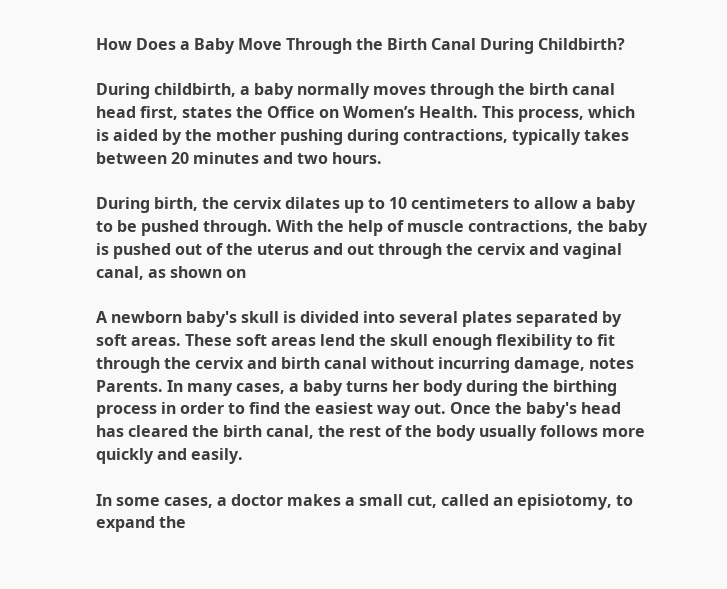How Does a Baby Move Through the Birth Canal During Childbirth?

During childbirth, a baby normally moves through the birth canal head first, states the Office on Women’s Health. This process, which is aided by the mother pushing during contractions, typically takes between 20 minutes and two hours.

During birth, the cervix dilates up to 10 centimeters to allow a baby to be pushed through. With the help of muscle contractions, the baby is pushed out of the uterus and out through the cervix and vaginal canal, as shown on

A newborn baby's skull is divided into several plates separated by soft areas. These soft areas lend the skull enough flexibility to fit through the cervix and birth canal without incurring damage, notes Parents. In many cases, a baby turns her body during the birthing process in order to find the easiest way out. Once the baby's head has cleared the birth canal, the rest of the body usually follows more quickly and easily.

In some cases, a doctor makes a small cut, called an episiotomy, to expand the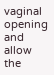vaginal opening and allow the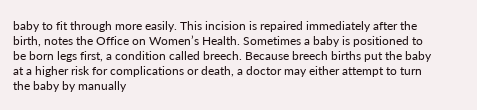baby to fit through more easily. This incision is repaired immediately after the birth, notes the Office on Women’s Health. Sometimes a baby is positioned to be born legs first, a condition called breech. Because breech births put the baby at a higher risk for complications or death, a doctor may either attempt to turn the baby by manually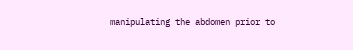manipulating the abdomen prior to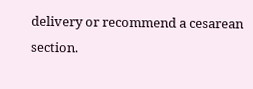delivery or recommend a cesarean section.